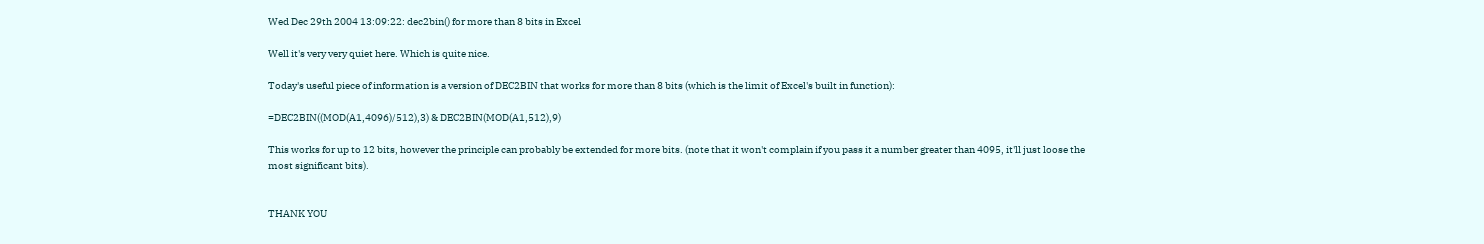Wed Dec 29th 2004 13:09:22: dec2bin() for more than 8 bits in Excel

Well it's very very quiet here. Which is quite nice.

Today's useful piece of information is a version of DEC2BIN that works for more than 8 bits (which is the limit of Excel's built in function):

=DEC2BIN((MOD(A1,4096)/512),3) & DEC2BIN(MOD(A1,512),9)

This works for up to 12 bits, however the principle can probably be extended for more bits. (note that it won't complain if you pass it a number greater than 4095, it'll just loose the most significant bits).


THANK YOU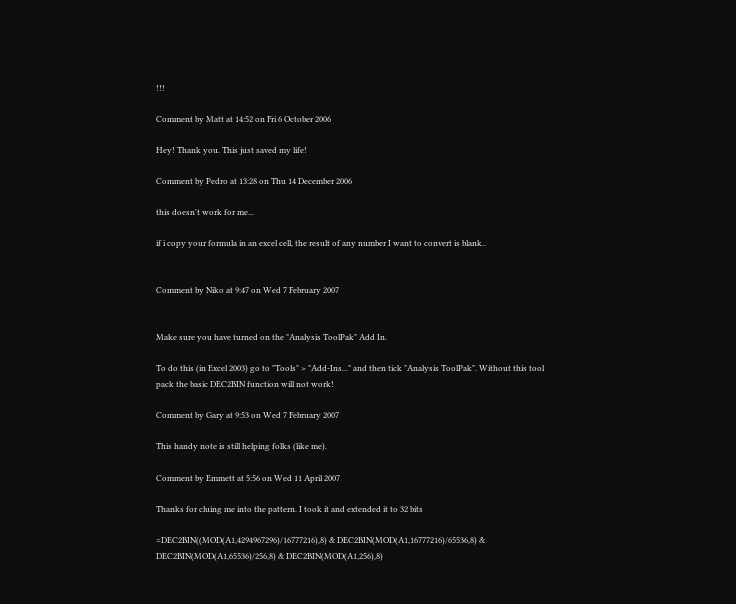!!!

Comment by Matt at 14:52 on Fri 6 October 2006

Hey! Thank you. This just saved my life!

Comment by Pedro at 13:28 on Thu 14 December 2006

this doesn't work for me...

if i copy your formula in an excel cell, the result of any number I want to convert is blank..


Comment by Niko at 9:47 on Wed 7 February 2007


Make sure you have turned on the "Analysis ToolPak" Add In.

To do this (in Excel 2003) go to "Tools" > "Add-Ins..." and then tick "Analysis ToolPak". Without this tool pack the basic DEC2BIN function will not work!

Comment by Gary at 9:53 on Wed 7 February 2007

This handy note is still helping folks (like me).

Comment by Emmett at 5:56 on Wed 11 April 2007

Thanks for cluing me into the pattern. I took it and extended it to 32 bits

=DEC2BIN((MOD(A1,4294967296)/16777216),8) & DEC2BIN(MOD(A1,16777216)/65536,8) & DEC2BIN(MOD(A1,65536)/256,8) & DEC2BIN(MOD(A1,256),8)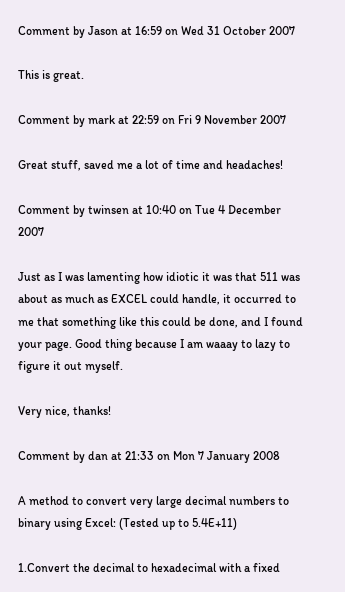Comment by Jason at 16:59 on Wed 31 October 2007

This is great.

Comment by mark at 22:59 on Fri 9 November 2007

Great stuff, saved me a lot of time and headaches!

Comment by twinsen at 10:40 on Tue 4 December 2007

Just as I was lamenting how idiotic it was that 511 was about as much as EXCEL could handle, it occurred to me that something like this could be done, and I found your page. Good thing because I am waaay to lazy to figure it out myself.

Very nice, thanks!

Comment by dan at 21:33 on Mon 7 January 2008

A method to convert very large decimal numbers to binary using Excel: (Tested up to 5.4E+11)

1.Convert the decimal to hexadecimal with a fixed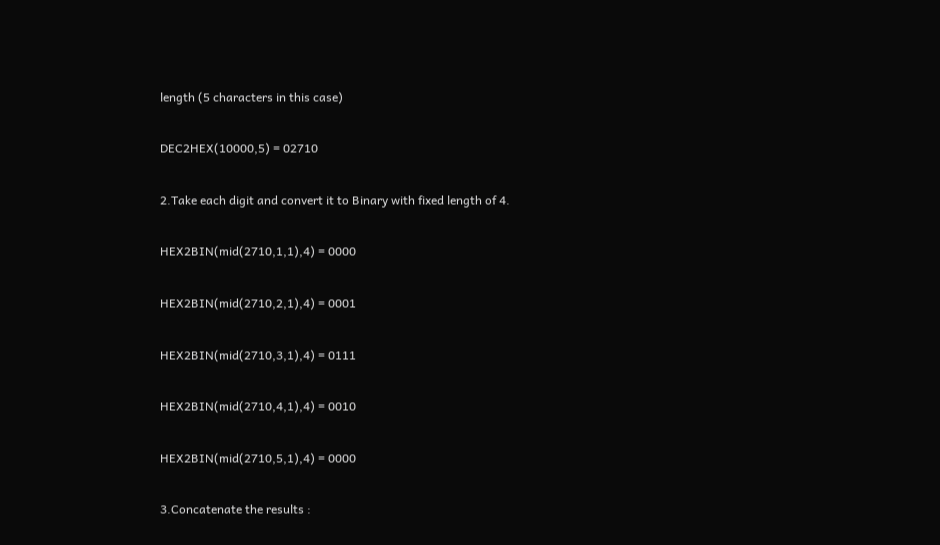length (5 characters in this case)

DEC2HEX(10000,5) = 02710

2.Take each digit and convert it to Binary with fixed length of 4.

HEX2BIN(mid(2710,1,1),4) = 0000

HEX2BIN(mid(2710,2,1),4) = 0001

HEX2BIN(mid(2710,3,1),4) = 0111

HEX2BIN(mid(2710,4,1),4) = 0010

HEX2BIN(mid(2710,5,1),4) = 0000

3.Concatenate the results :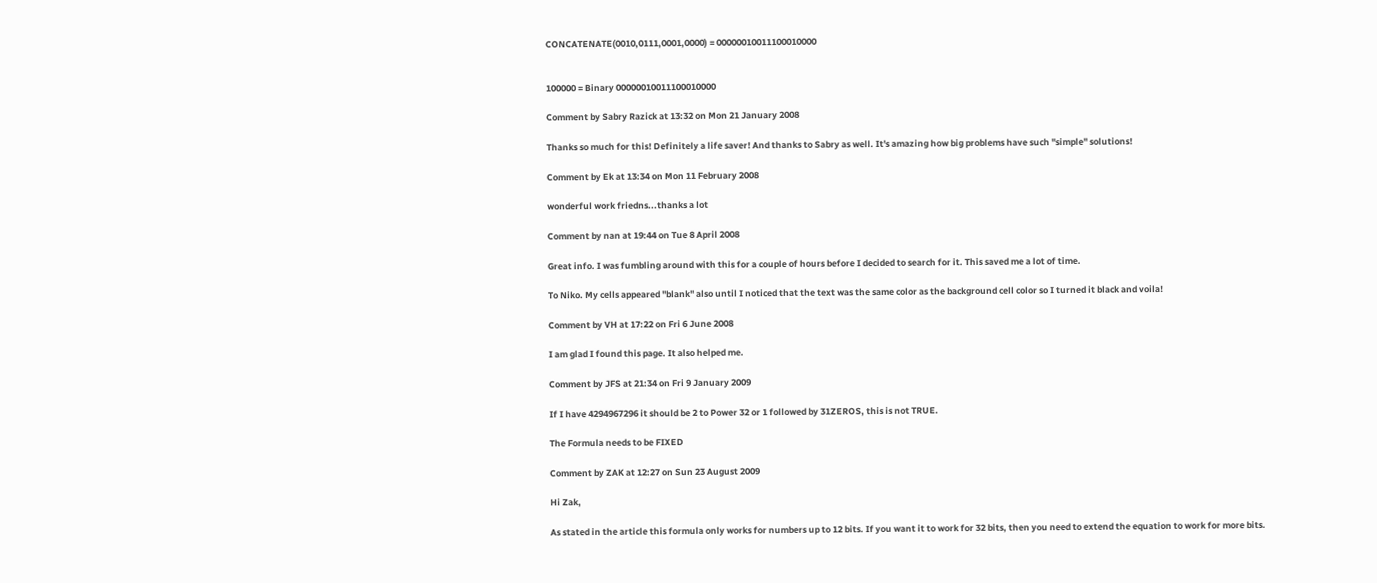CONCATENATE(0010,0111,0001,0000) = 00000010011100010000


100000 = Binary 00000010011100010000

Comment by Sabry Razick at 13:32 on Mon 21 January 2008

Thanks so much for this! Definitely a life saver! And thanks to Sabry as well. It's amazing how big problems have such "simple" solutions!

Comment by Ek at 13:34 on Mon 11 February 2008

wonderful work friedns...thanks a lot

Comment by nan at 19:44 on Tue 8 April 2008

Great info. I was fumbling around with this for a couple of hours before I decided to search for it. This saved me a lot of time.

To Niko. My cells appeared "blank" also until I noticed that the text was the same color as the background cell color so I turned it black and voila!

Comment by VH at 17:22 on Fri 6 June 2008

I am glad I found this page. It also helped me.

Comment by JFS at 21:34 on Fri 9 January 2009

If I have 4294967296 it should be 2 to Power 32 or 1 followed by 31ZEROS, this is not TRUE.

The Formula needs to be FIXED

Comment by ZAK at 12:27 on Sun 23 August 2009

Hi Zak,

As stated in the article this formula only works for numbers up to 12 bits. If you want it to work for 32 bits, then you need to extend the equation to work for more bits.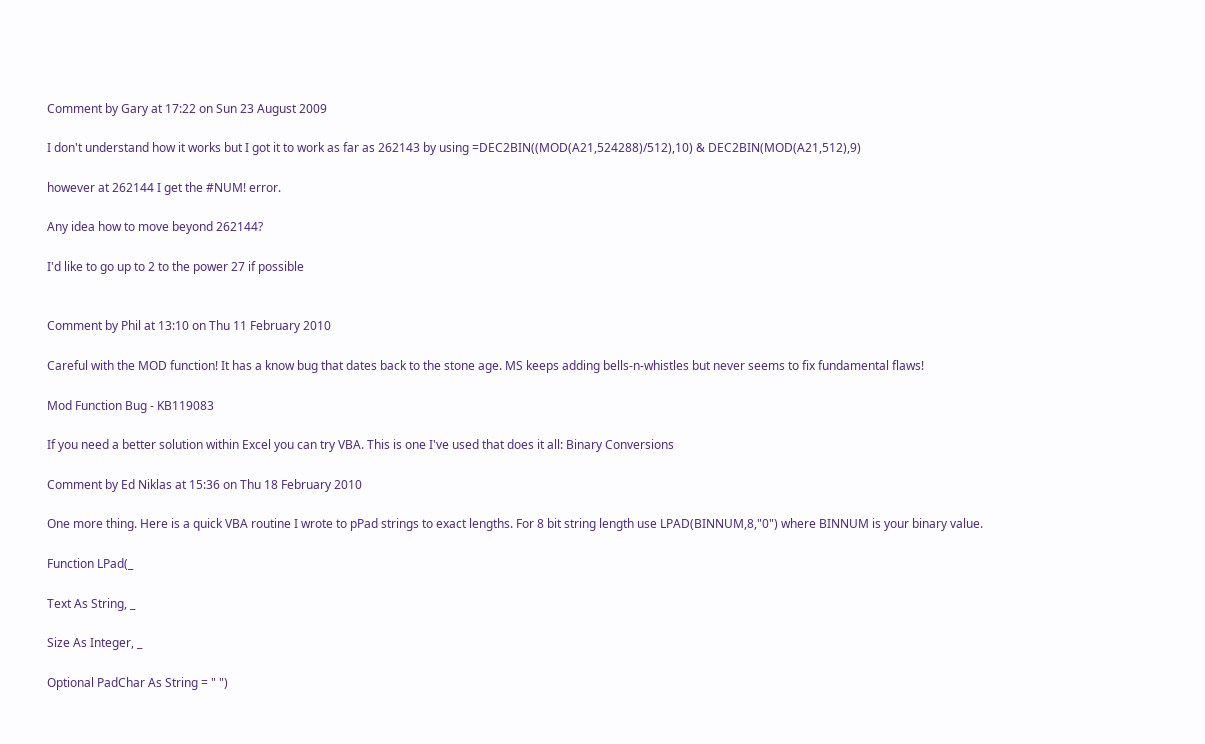Comment by Gary at 17:22 on Sun 23 August 2009

I don't understand how it works but I got it to work as far as 262143 by using =DEC2BIN((MOD(A21,524288)/512),10) & DEC2BIN(MOD(A21,512),9)

however at 262144 I get the #NUM! error.

Any idea how to move beyond 262144?

I'd like to go up to 2 to the power 27 if possible


Comment by Phil at 13:10 on Thu 11 February 2010

Careful with the MOD function! It has a know bug that dates back to the stone age. MS keeps adding bells-n-whistles but never seems to fix fundamental flaws!

Mod Function Bug - KB119083

If you need a better solution within Excel you can try VBA. This is one I've used that does it all: Binary Conversions

Comment by Ed Niklas at 15:36 on Thu 18 February 2010

One more thing. Here is a quick VBA routine I wrote to pPad strings to exact lengths. For 8 bit string length use LPAD(BINNUM,8,"0") where BINNUM is your binary value.

Function LPad(_

Text As String, _

Size As Integer, _

Optional PadChar As String = " ")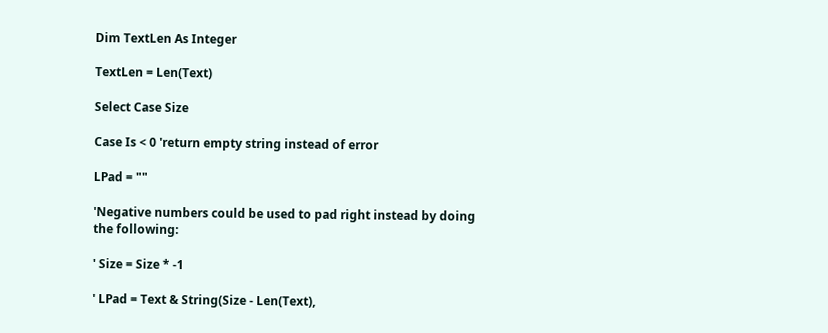Dim TextLen As Integer

TextLen = Len(Text)

Select Case Size

Case Is < 0 'return empty string instead of error

LPad = ""

'Negative numbers could be used to pad right instead by doing the following:

' Size = Size * -1

' LPad = Text & String(Size - Len(Text),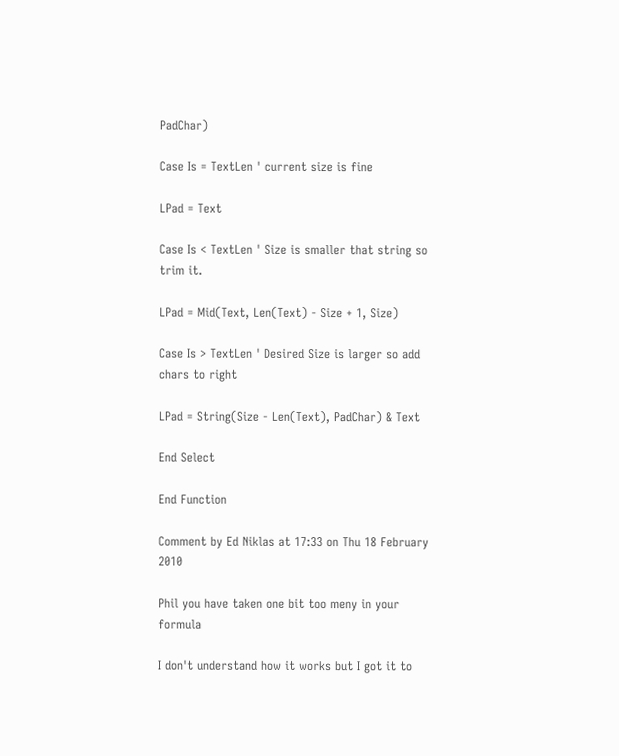PadChar)

Case Is = TextLen ' current size is fine

LPad = Text

Case Is < TextLen ' Size is smaller that string so trim it.

LPad = Mid(Text, Len(Text) - Size + 1, Size)

Case Is > TextLen ' Desired Size is larger so add chars to right

LPad = String(Size - Len(Text), PadChar) & Text

End Select

End Function

Comment by Ed Niklas at 17:33 on Thu 18 February 2010

Phil you have taken one bit too meny in your formula

I don't understand how it works but I got it to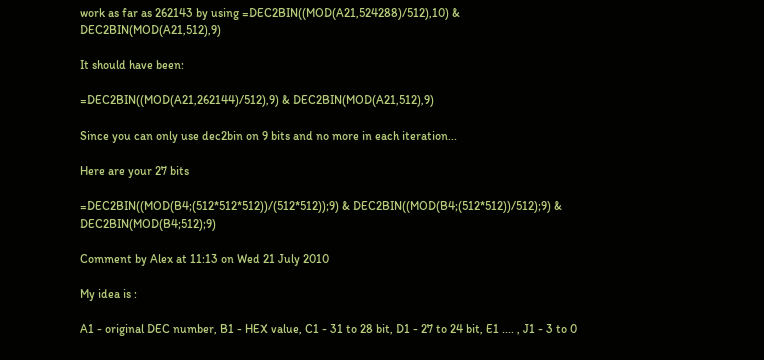work as far as 262143 by using =DEC2BIN((MOD(A21,524288)/512),10) & DEC2BIN(MOD(A21,512),9)

It should have been:

=DEC2BIN((MOD(A21,262144)/512),9) & DEC2BIN(MOD(A21,512),9)

Since you can only use dec2bin on 9 bits and no more in each iteration...

Here are your 27 bits

=DEC2BIN((MOD(B4;(512*512*512))/(512*512));9) & DEC2BIN((MOD(B4;(512*512))/512);9) & DEC2BIN(MOD(B4;512);9)

Comment by Alex at 11:13 on Wed 21 July 2010

My idea is :

A1 - original DEC number, B1 - HEX value, C1 - 31 to 28 bit, D1 - 27 to 24 bit, E1 .... , J1 - 3 to 0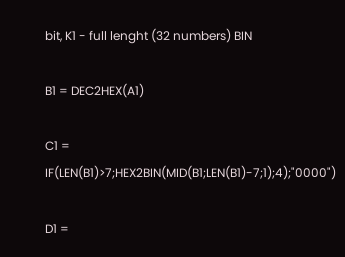bit, K1 - full lenght (32 numbers) BIN

B1 = DEC2HEX(A1)

C1 = IF(LEN(B1)>7;HEX2BIN(MID(B1;LEN(B1)-7;1);4);"0000")

D1 =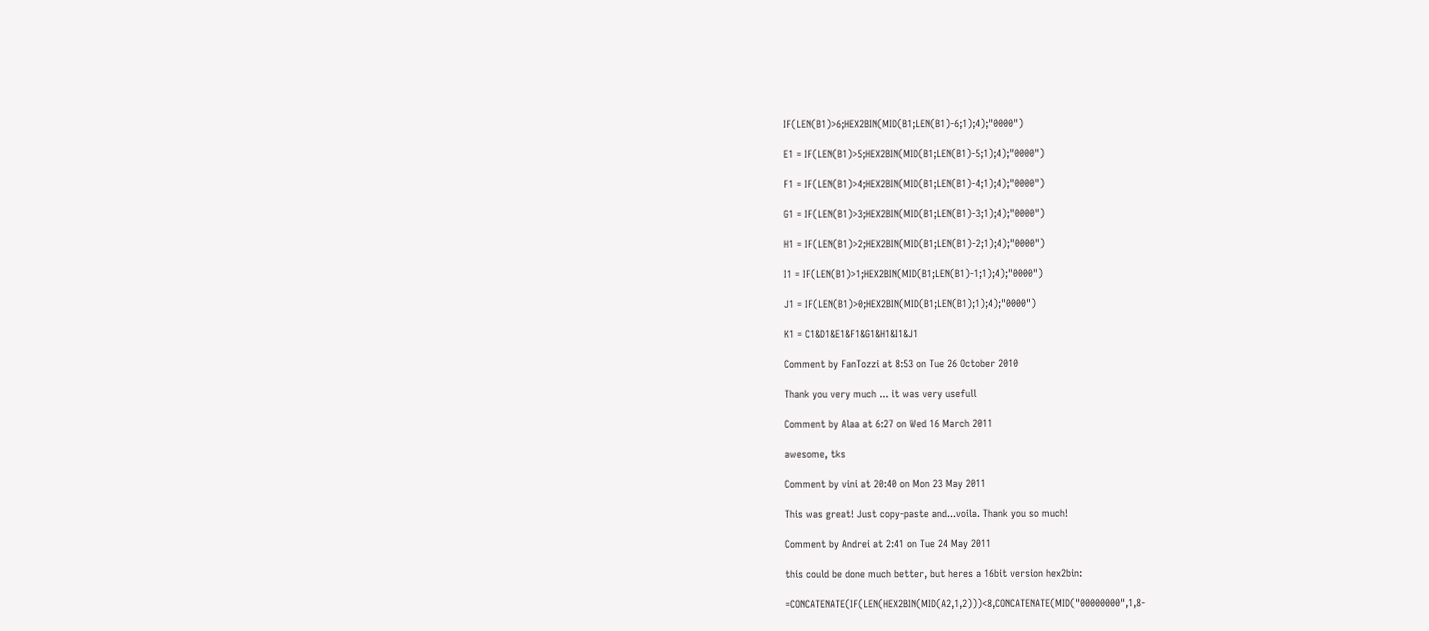IF(LEN(B1)>6;HEX2BIN(MID(B1;LEN(B1)-6;1);4);"0000")

E1 = IF(LEN(B1)>5;HEX2BIN(MID(B1;LEN(B1)-5;1);4);"0000")

F1 = IF(LEN(B1)>4;HEX2BIN(MID(B1;LEN(B1)-4;1);4);"0000")

G1 = IF(LEN(B1)>3;HEX2BIN(MID(B1;LEN(B1)-3;1);4);"0000")

H1 = IF(LEN(B1)>2;HEX2BIN(MID(B1;LEN(B1)-2;1);4);"0000")

I1 = IF(LEN(B1)>1;HEX2BIN(MID(B1;LEN(B1)-1;1);4);"0000")

J1 = IF(LEN(B1)>0;HEX2BIN(MID(B1;LEN(B1);1);4);"0000")

K1 = C1&D1&E1&F1&G1&H1&I1&J1

Comment by FanTozzi at 8:53 on Tue 26 October 2010

Thank you very much ... it was very usefull

Comment by Alaa at 6:27 on Wed 16 March 2011

awesome, tks

Comment by vini at 20:40 on Mon 23 May 2011

This was great! Just copy-paste and...voila. Thank you so much!

Comment by Andrei at 2:41 on Tue 24 May 2011

this could be done much better, but heres a 16bit version hex2bin:

=CONCATENATE(IF(LEN(HEX2BIN(MID(A2,1,2)))<8,CONCATENATE(MID("00000000",1,8-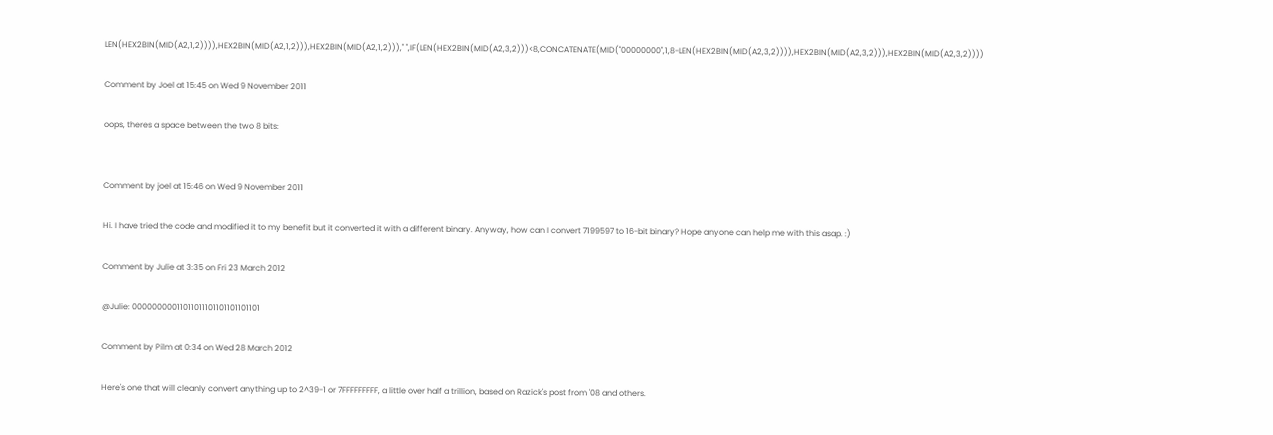LEN(HEX2BIN(MID(A2,1,2)))),HEX2BIN(MID(A2,1,2))),HEX2BIN(MID(A2,1,2)))," ",IF(LEN(HEX2BIN(MID(A2,3,2)))<8,CONCATENATE(MID("00000000",1,8-LEN(HEX2BIN(MID(A2,3,2)))),HEX2BIN(MID(A2,3,2))),HEX2BIN(MID(A2,3,2))))

Comment by Joel at 15:45 on Wed 9 November 2011

oops, theres a space between the two 8 bits:


Comment by joel at 15:46 on Wed 9 November 2011

Hi. I have tried the code and modified it to my benefit but it converted it with a different binary. Anyway, how can I convert 7199597 to 16-bit binary? Hope anyone can help me with this asap. :)

Comment by Julie at 3:35 on Fri 23 March 2012

@Julie: 00000000011011011101101101101101

Comment by Pilm at 0:34 on Wed 28 March 2012

Here's one that will cleanly convert anything up to 2^39-1 or 7FFFFFFFFF, a little over half a trillion, based on Razick's post from '08 and others.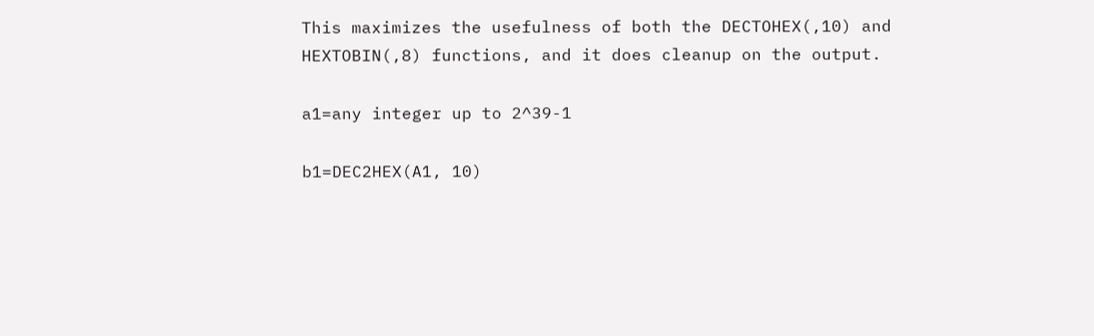This maximizes the usefulness of both the DECTOHEX(,10) and HEXTOBIN(,8) functions, and it does cleanup on the output.

a1=any integer up to 2^39-1

b1=DEC2HEX(A1, 10)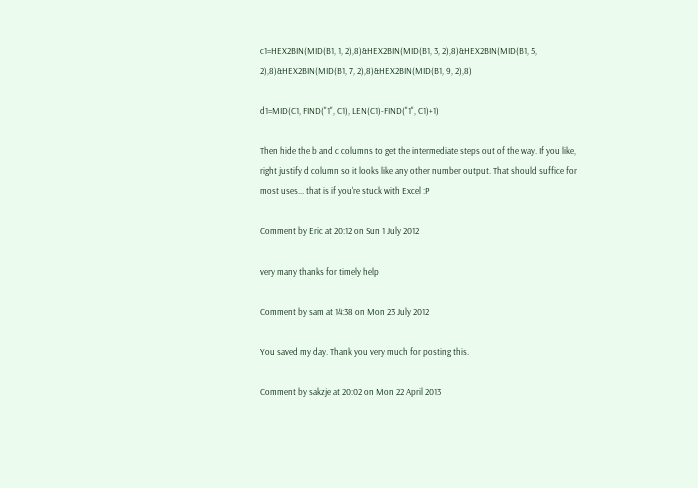c1=HEX2BIN(MID(B1, 1, 2),8)&HEX2BIN(MID(B1, 3, 2),8)&HEX2BIN(MID(B1, 5, 2),8)&HEX2BIN(MID(B1, 7, 2),8)&HEX2BIN(MID(B1, 9, 2),8)

d1=MID(C1, FIND("1", C1), LEN(C1)-FIND("1", C1)+1)

Then hide the b and c columns to get the intermediate steps out of the way. If you like, right justify d column so it looks like any other number output. That should suffice for most uses... that is if you're stuck with Excel :P

Comment by Eric at 20:12 on Sun 1 July 2012

very many thanks for timely help

Comment by sam at 14:38 on Mon 23 July 2012

You saved my day. Thank you very much for posting this.

Comment by sakzje at 20:02 on Mon 22 April 2013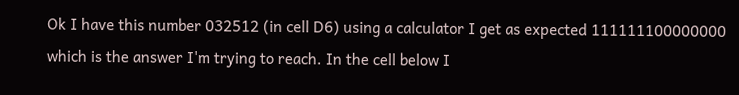Ok I have this number 032512 (in cell D6) using a calculator I get as expected 111111100000000 which is the answer I'm trying to reach. In the cell below I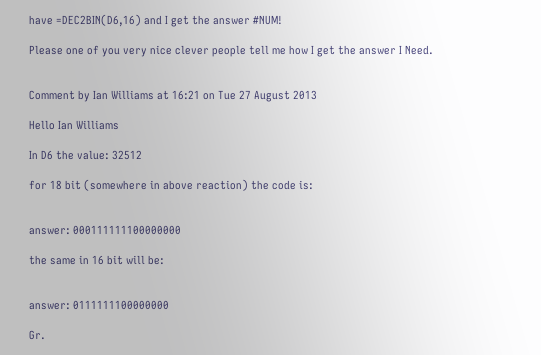have =DEC2BIN(D6,16) and I get the answer #NUM!

Please one of you very nice clever people tell me how I get the answer I Need.


Comment by Ian Williams at 16:21 on Tue 27 August 2013

Hello Ian Williams

In D6 the value: 32512

for 18 bit (somewhere in above reaction) the code is:


answer: 000111111100000000

the same in 16 bit will be:


answer: 0111111100000000

Gr.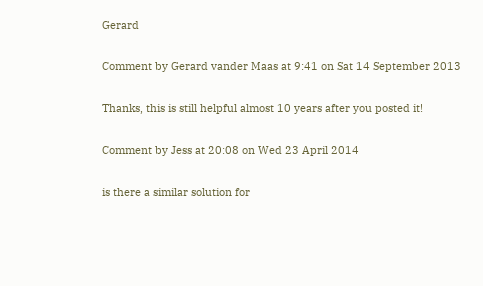Gerard

Comment by Gerard vander Maas at 9:41 on Sat 14 September 2013

Thanks, this is still helpful almost 10 years after you posted it!

Comment by Jess at 20:08 on Wed 23 April 2014

is there a similar solution for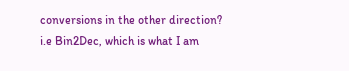conversions in the other direction? i.e Bin2Dec, which is what I am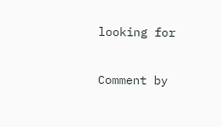looking for

Comment by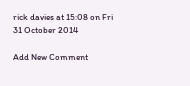rick davies at 15:08 on Fri 31 October 2014

Add New Comment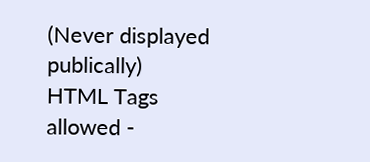(Never displayed publically)
HTML Tags allowed -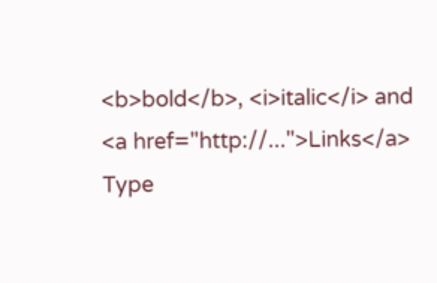<b>bold</b>, <i>italic</i> and <a href="http://...">Links</a>
Type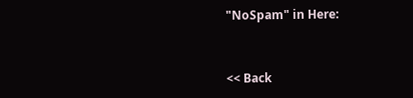"NoSpam" in Here:


<< Back